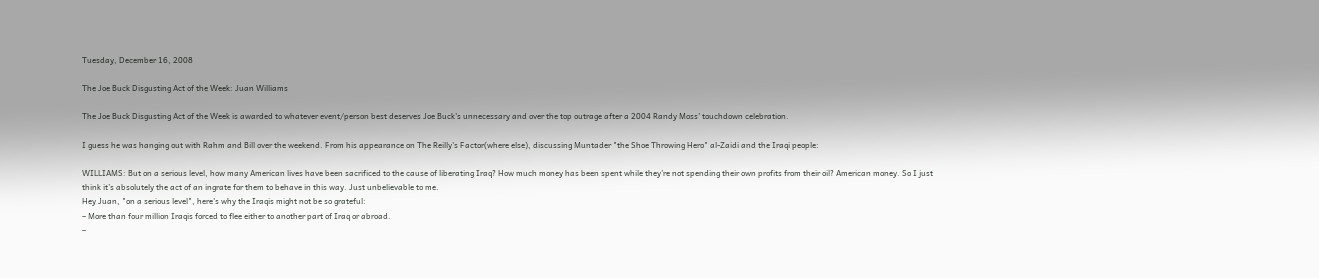Tuesday, December 16, 2008

The Joe Buck Disgusting Act of the Week: Juan Williams

The Joe Buck Disgusting Act of the Week is awarded to whatever event/person best deserves Joe Buck's unnecessary and over the top outrage after a 2004 Randy Moss' touchdown celebration.

I guess he was hanging out with Rahm and Bill over the weekend. From his appearance on The Reilly's Factor(where else), discussing Muntader "the Shoe Throwing Hero" al-Zaidi and the Iraqi people:

WILLIAMS: But on a serious level, how many American lives have been sacrificed to the cause of liberating Iraq? How much money has been spent while they’re not spending their own profits from their oil? American money. So I just think it’s absolutely the act of an ingrate for them to behave in this way. Just unbelievable to me.
Hey Juan, "on a serious level", here's why the Iraqis might not be so grateful:
– More than four million Iraqis forced to flee either to another part of Iraq or abroad.
–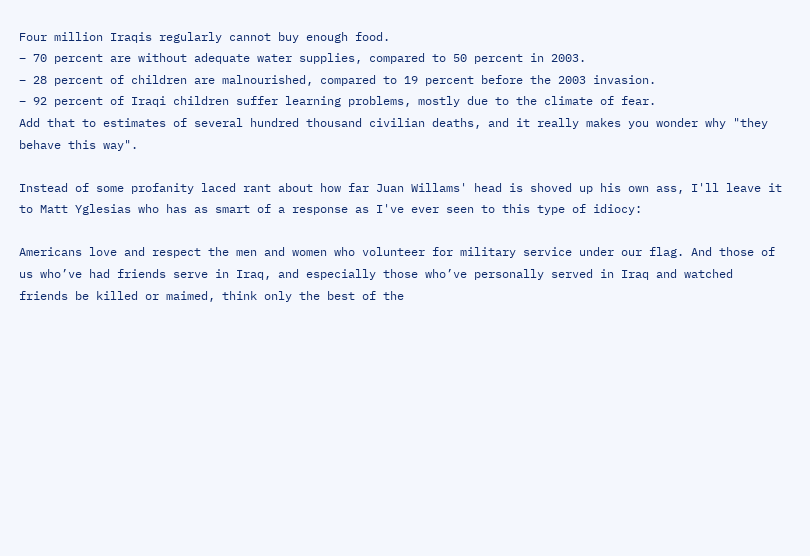Four million Iraqis regularly cannot buy enough food.
– 70 percent are without adequate water supplies, compared to 50 percent in 2003.
– 28 percent of children are malnourished, compared to 19 percent before the 2003 invasion.
– 92 percent of Iraqi children suffer learning problems, mostly due to the climate of fear.
Add that to estimates of several hundred thousand civilian deaths, and it really makes you wonder why "they behave this way".

Instead of some profanity laced rant about how far Juan Willams' head is shoved up his own ass, I'll leave it to Matt Yglesias who has as smart of a response as I've ever seen to this type of idiocy:

Americans love and respect the men and women who volunteer for military service under our flag. And those of us who’ve had friends serve in Iraq, and especially those who’ve personally served in Iraq and watched friends be killed or maimed, think only the best of the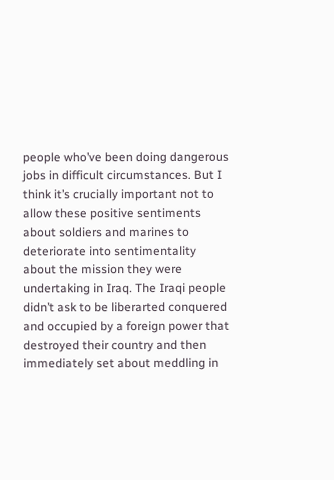people who’ve been doing dangerous jobs in difficult circumstances. But I think it’s crucially important not to allow these positive sentiments about soldiers and marines to deteriorate into sentimentality about the mission they were undertaking in Iraq. The Iraqi people didn’t ask to be liberarted conquered and occupied by a foreign power that destroyed their country and then immediately set about meddling in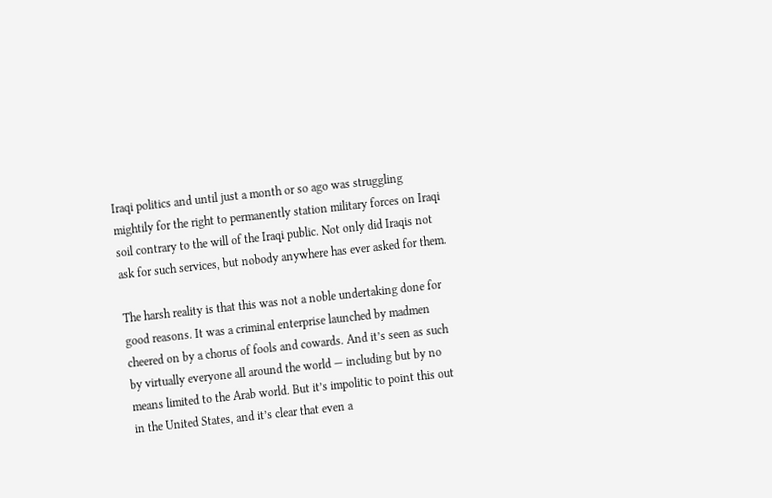Iraqi politics and until just a month or so ago was struggling mightily for the right to permanently station military forces on Iraqi soil contrary to the will of the Iraqi public. Not only did Iraqis not ask for such services, but nobody anywhere has ever asked for them.

The harsh reality is that this was not a noble undertaking done for good reasons. It was a criminal enterprise launched by madmen cheered on by a chorus of fools and cowards. And it’s seen as such by virtually everyone all around the world — including but by no means limited to the Arab world. But it’s impolitic to point this out in the United States, and it’s clear that even a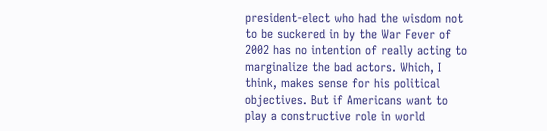president-elect who had the wisdom not to be suckered in by the War Fever of 2002 has no intention of really acting to marginalize the bad actors. Which, I think, makes sense for his political objectives. But if Americans want to play a constructive role in world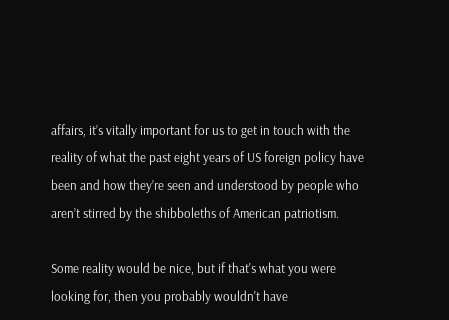affairs, it’s vitally important for us to get in touch with the reality of what the past eight years of US foreign policy have been and how they’re seen and understood by people who aren’t stirred by the shibboleths of American patriotism.

Some reality would be nice, but if that's what you were looking for, then you probably wouldn't have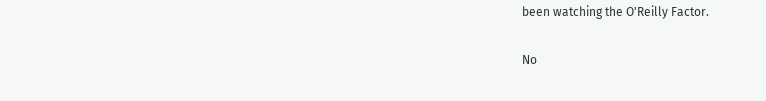been watching the O'Reilly Factor.

No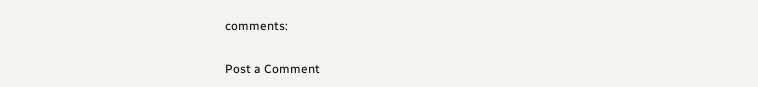comments:

Post a Comment